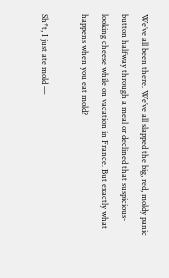We’ve all been there. We’ve all slapped the big, red, moldy panic button halfway through a meal or declined that suspicious-looking cheese while on vacation in France. But exactly what happens when you eat mold?

Sh*t, I just ate mold —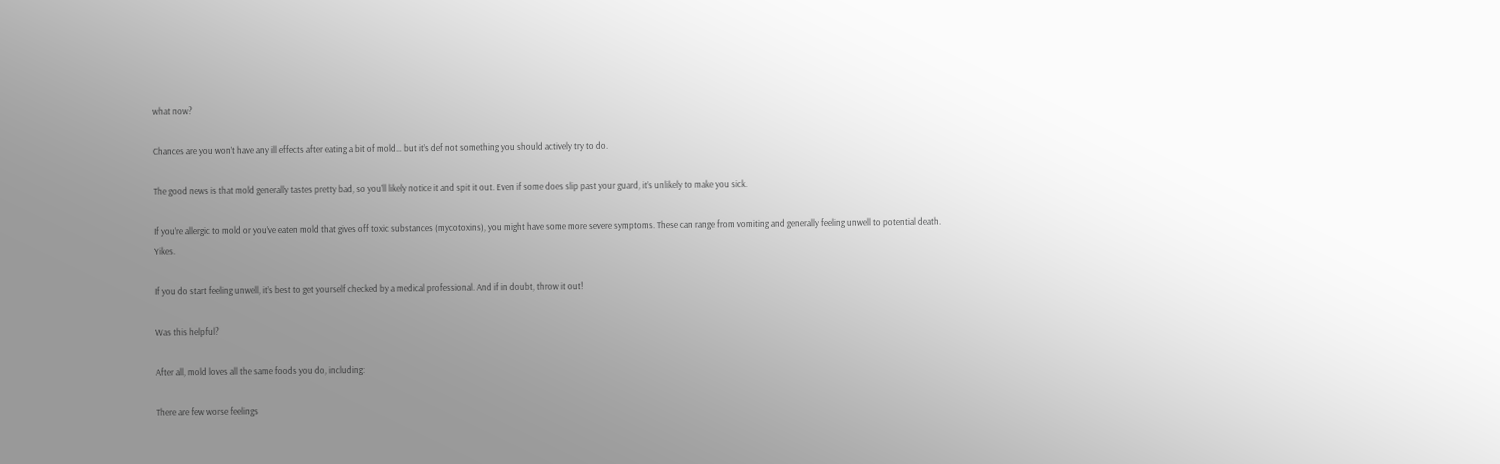what now?

Chances are you won’t have any ill effects after eating a bit of mold… but it’s def not something you should actively try to do.

The good news is that mold generally tastes pretty bad, so you’ll likely notice it and spit it out. Even if some does slip past your guard, it’s unlikely to make you sick.

If you’re allergic to mold or you’ve eaten mold that gives off toxic substances (mycotoxins), you might have some more severe symptoms. These can range from vomiting and generally feeling unwell to potential death. Yikes.

If you do start feeling unwell, it’s best to get yourself checked by a medical professional. And if in doubt, throw it out!

Was this helpful?

After all, mold loves all the same foods you do, including:

There are few worse feelings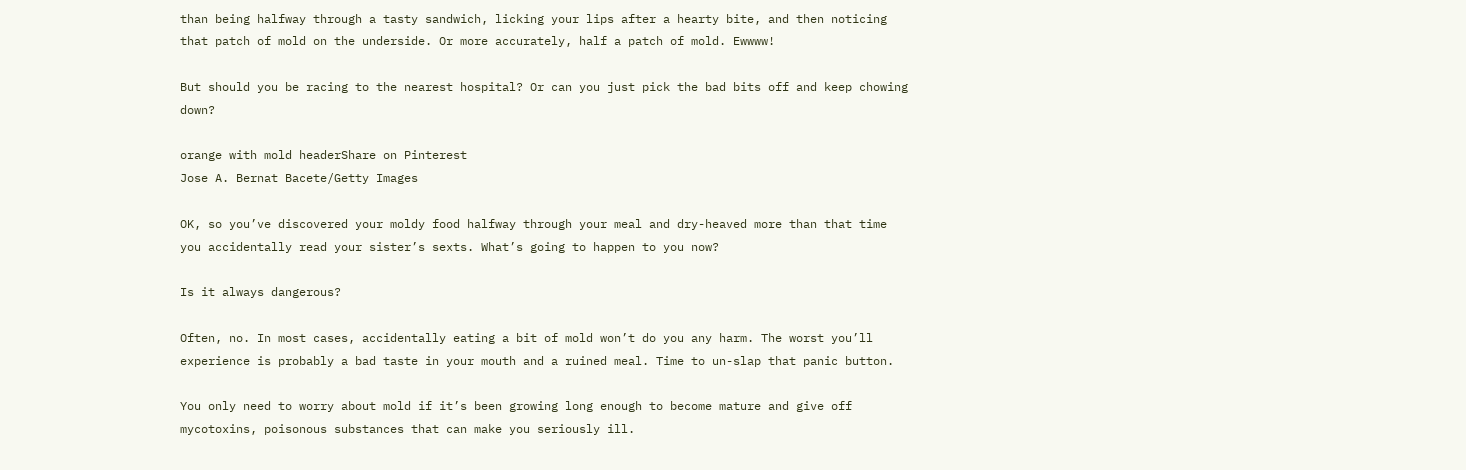than being halfway through a tasty sandwich, licking your lips after a hearty bite, and then noticing that patch of mold on the underside. Or more accurately, half a patch of mold. Ewwww!

But should you be racing to the nearest hospital? Or can you just pick the bad bits off and keep chowing down?

orange with mold headerShare on Pinterest
Jose A. Bernat Bacete/Getty Images

OK, so you’ve discovered your moldy food halfway through your meal and dry-heaved more than that time you accidentally read your sister’s sexts. What’s going to happen to you now?

Is it always dangerous?

Often, no. In most cases, accidentally eating a bit of mold won’t do you any harm. The worst you’ll experience is probably a bad taste in your mouth and a ruined meal. Time to un-slap that panic button.

You only need to worry about mold if it’s been growing long enough to become mature and give off mycotoxins, poisonous substances that can make you seriously ill.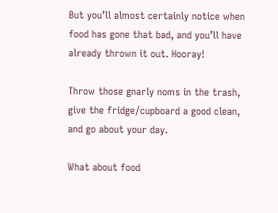But you’ll almost certainly notice when food has gone that bad, and you’ll have already thrown it out. Hooray!

Throw those gnarly noms in the trash, give the fridge/cupboard a good clean, and go about your day.

What about food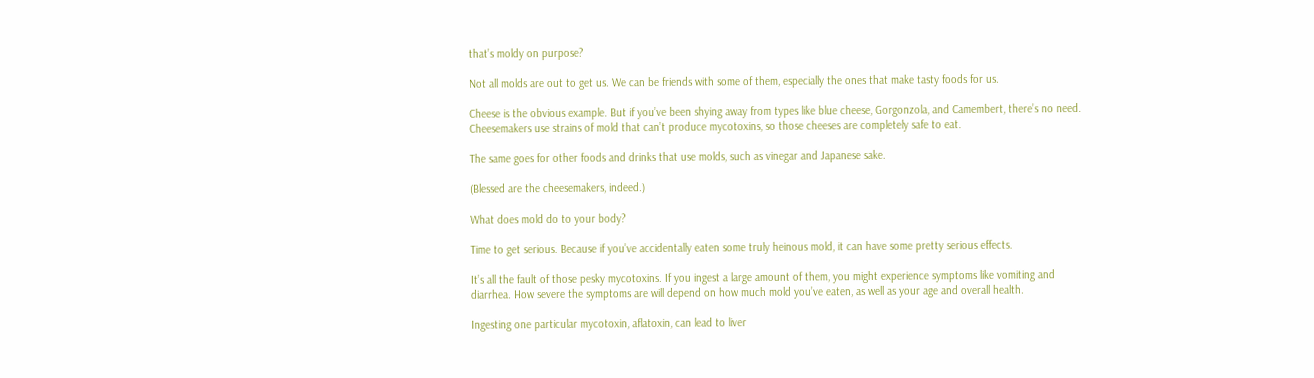that’s moldy on purpose?

Not all molds are out to get us. We can be friends with some of them, especially the ones that make tasty foods for us.

Cheese is the obvious example. But if you’ve been shying away from types like blue cheese, Gorgonzola, and Camembert, there’s no need. Cheesemakers use strains of mold that can’t produce mycotoxins, so those cheeses are completely safe to eat.

The same goes for other foods and drinks that use molds, such as vinegar and Japanese sake.

(Blessed are the cheesemakers, indeed.)

What does mold do to your body?

Time to get serious. Because if you’ve accidentally eaten some truly heinous mold, it can have some pretty serious effects.

It’s all the fault of those pesky mycotoxins. If you ingest a large amount of them, you might experience symptoms like vomiting and diarrhea. How severe the symptoms are will depend on how much mold you’ve eaten, as well as your age and overall health.

Ingesting one particular mycotoxin, aflatoxin, can lead to liver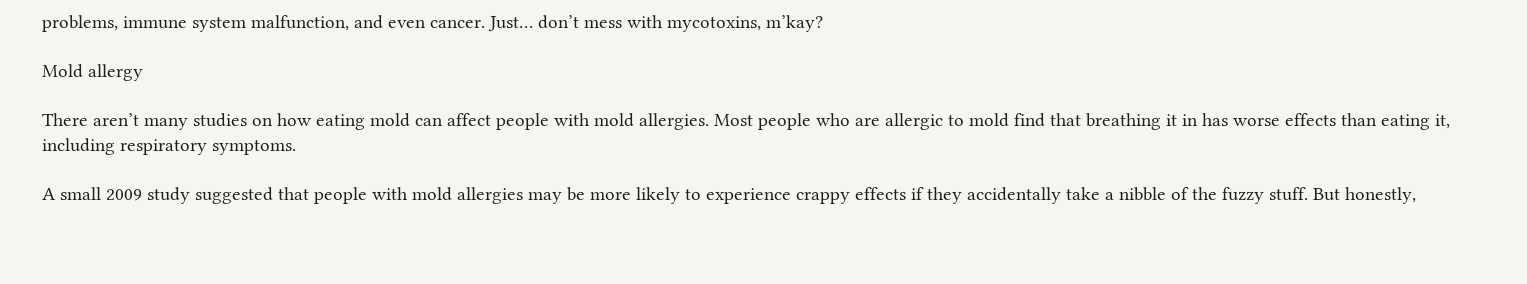problems, immune system malfunction, and even cancer. Just… don’t mess with mycotoxins, m’kay?

Mold allergy

There aren’t many studies on how eating mold can affect people with mold allergies. Most people who are allergic to mold find that breathing it in has worse effects than eating it, including respiratory symptoms.

A small 2009 study suggested that people with mold allergies may be more likely to experience crappy effects if they accidentally take a nibble of the fuzzy stuff. But honestly,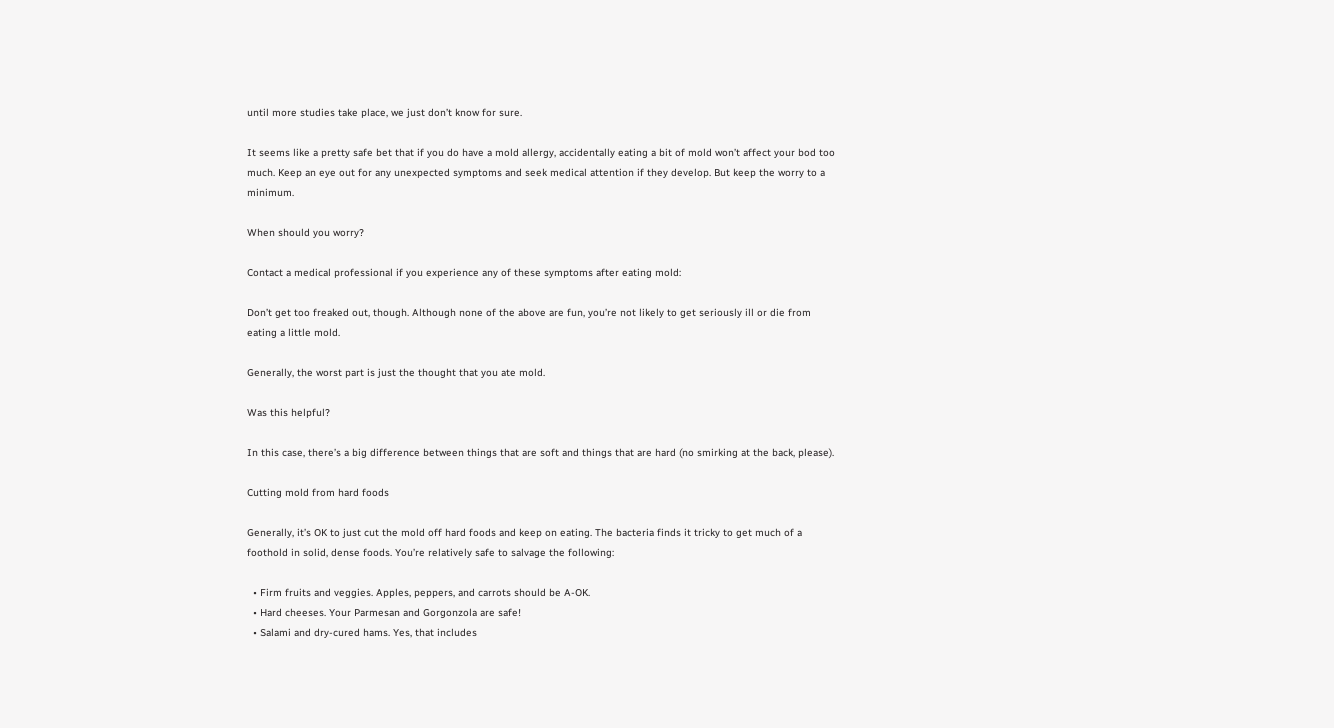until more studies take place, we just don’t know for sure.

It seems like a pretty safe bet that if you do have a mold allergy, accidentally eating a bit of mold won’t affect your bod too much. Keep an eye out for any unexpected symptoms and seek medical attention if they develop. But keep the worry to a minimum.

When should you worry?

Contact a medical professional if you experience any of these symptoms after eating mold:

Don’t get too freaked out, though. Although none of the above are fun, you’re not likely to get seriously ill or die from eating a little mold.

Generally, the worst part is just the thought that you ate mold.

Was this helpful?

In this case, there’s a big difference between things that are soft and things that are hard (no smirking at the back, please).

Cutting mold from hard foods

Generally, it’s OK to just cut the mold off hard foods and keep on eating. The bacteria finds it tricky to get much of a foothold in solid, dense foods. You’re relatively safe to salvage the following:

  • Firm fruits and veggies. Apples, peppers, and carrots should be A-OK.
  • Hard cheeses. Your Parmesan and Gorgonzola are safe!
  • Salami and dry-cured hams. Yes, that includes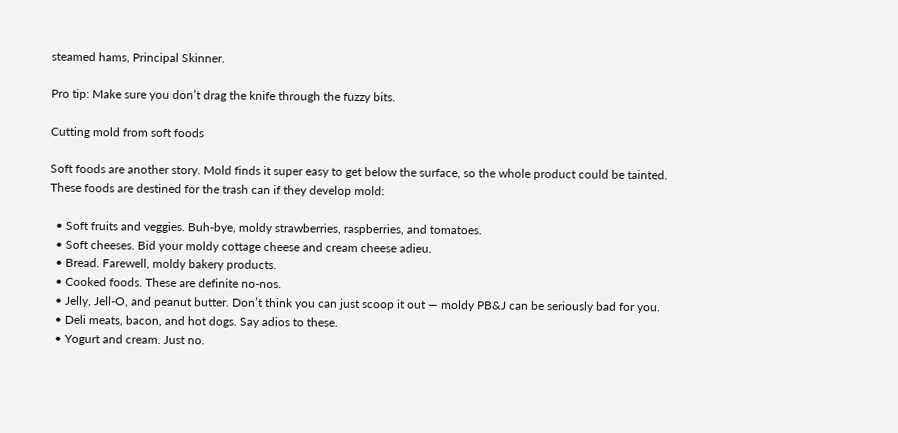steamed hams, Principal Skinner.

Pro tip: Make sure you don’t drag the knife through the fuzzy bits.

Cutting mold from soft foods

Soft foods are another story. Mold finds it super easy to get below the surface, so the whole product could be tainted. These foods are destined for the trash can if they develop mold:

  • Soft fruits and veggies. Buh-bye, moldy strawberries, raspberries, and tomatoes.
  • Soft cheeses. Bid your moldy cottage cheese and cream cheese adieu.
  • Bread. Farewell, moldy bakery products.
  • Cooked foods. These are definite no-nos.
  • Jelly, Jell-O, and peanut butter. Don’t think you can just scoop it out — moldy PB&J can be seriously bad for you.
  • Deli meats, bacon, and hot dogs. Say adios to these.
  • Yogurt and cream. Just no.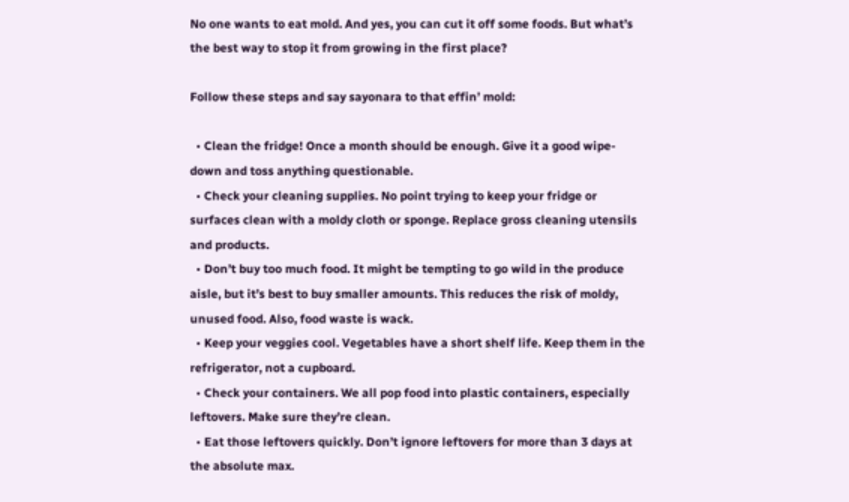No one wants to eat mold. And yes, you can cut it off some foods. But what’s the best way to stop it from growing in the first place?

Follow these steps and say sayonara to that effin’ mold:

  • Clean the fridge! Once a month should be enough. Give it a good wipe-down and toss anything questionable.
  • Check your cleaning supplies. No point trying to keep your fridge or surfaces clean with a moldy cloth or sponge. Replace gross cleaning utensils and products.
  • Don’t buy too much food. It might be tempting to go wild in the produce aisle, but it’s best to buy smaller amounts. This reduces the risk of moldy, unused food. Also, food waste is wack.
  • Keep your veggies cool. Vegetables have a short shelf life. Keep them in the refrigerator, not a cupboard.
  • Check your containers. We all pop food into plastic containers, especially leftovers. Make sure they’re clean.
  • Eat those leftovers quickly. Don’t ignore leftovers for more than 3 days at the absolute max.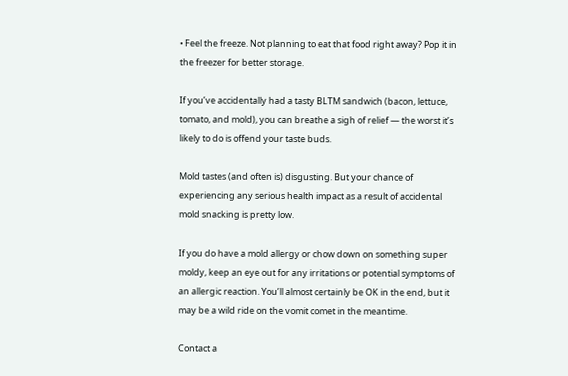• Feel the freeze. Not planning to eat that food right away? Pop it in the freezer for better storage.

If you’ve accidentally had a tasty BLTM sandwich (bacon, lettuce, tomato, and mold), you can breathe a sigh of relief — the worst it’s likely to do is offend your taste buds.

Mold tastes (and often is) disgusting. But your chance of experiencing any serious health impact as a result of accidental mold snacking is pretty low.

If you do have a mold allergy or chow down on something super moldy, keep an eye out for any irritations or potential symptoms of an allergic reaction. You’ll almost certainly be OK in the end, but it may be a wild ride on the vomit comet in the meantime.

Contact a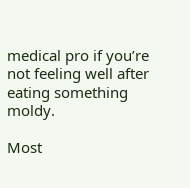medical pro if you’re not feeling well after eating something moldy.

Most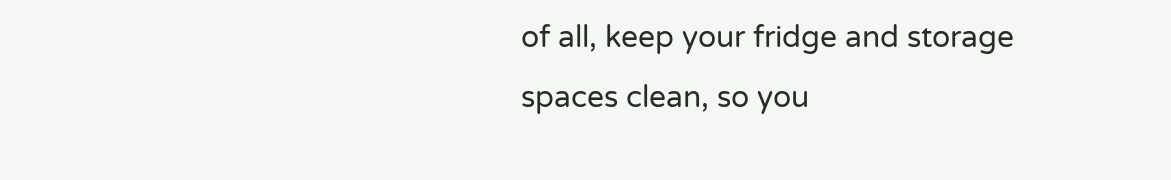of all, keep your fridge and storage spaces clean, so you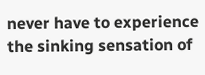never have to experience the sinking sensation of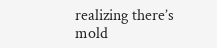realizing there’s mold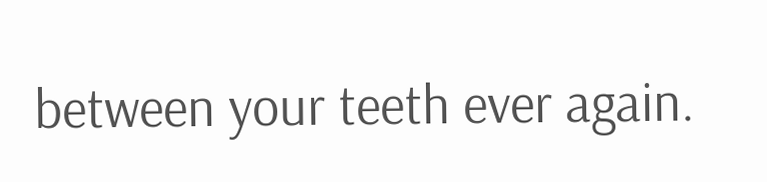between your teeth ever again.